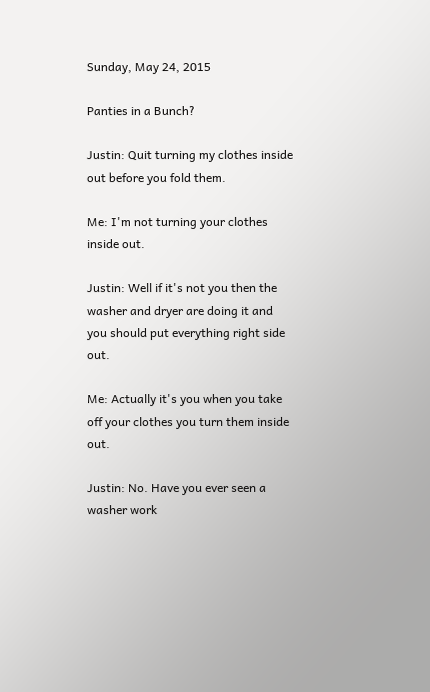Sunday, May 24, 2015

Panties in a Bunch?

Justin: Quit turning my clothes inside out before you fold them.

Me: I'm not turning your clothes inside out.

Justin: Well if it's not you then the washer and dryer are doing it and you should put everything right side out.

Me: Actually it's you when you take off your clothes you turn them inside out.

Justin: No. Have you ever seen a washer work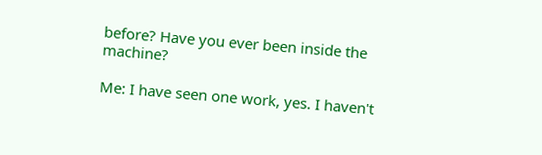before? Have you ever been inside the machine?

Me: I have seen one work, yes. I haven't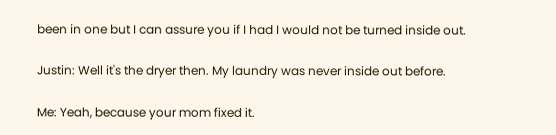been in one but I can assure you if I had I would not be turned inside out.

Justin: Well it's the dryer then. My laundry was never inside out before.

Me: Yeah, because your mom fixed it.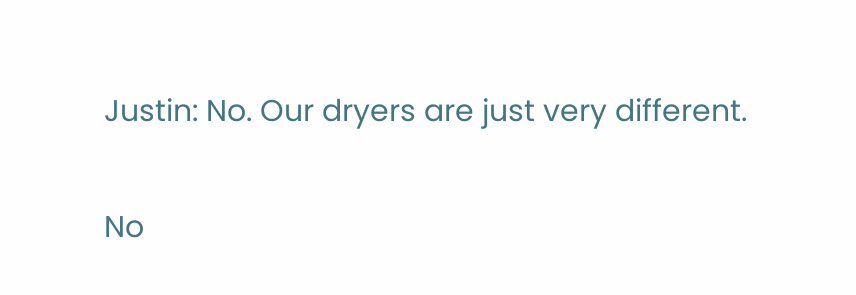Justin: No. Our dryers are just very different.

No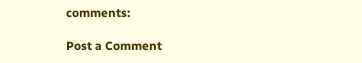comments:

Post a Comment